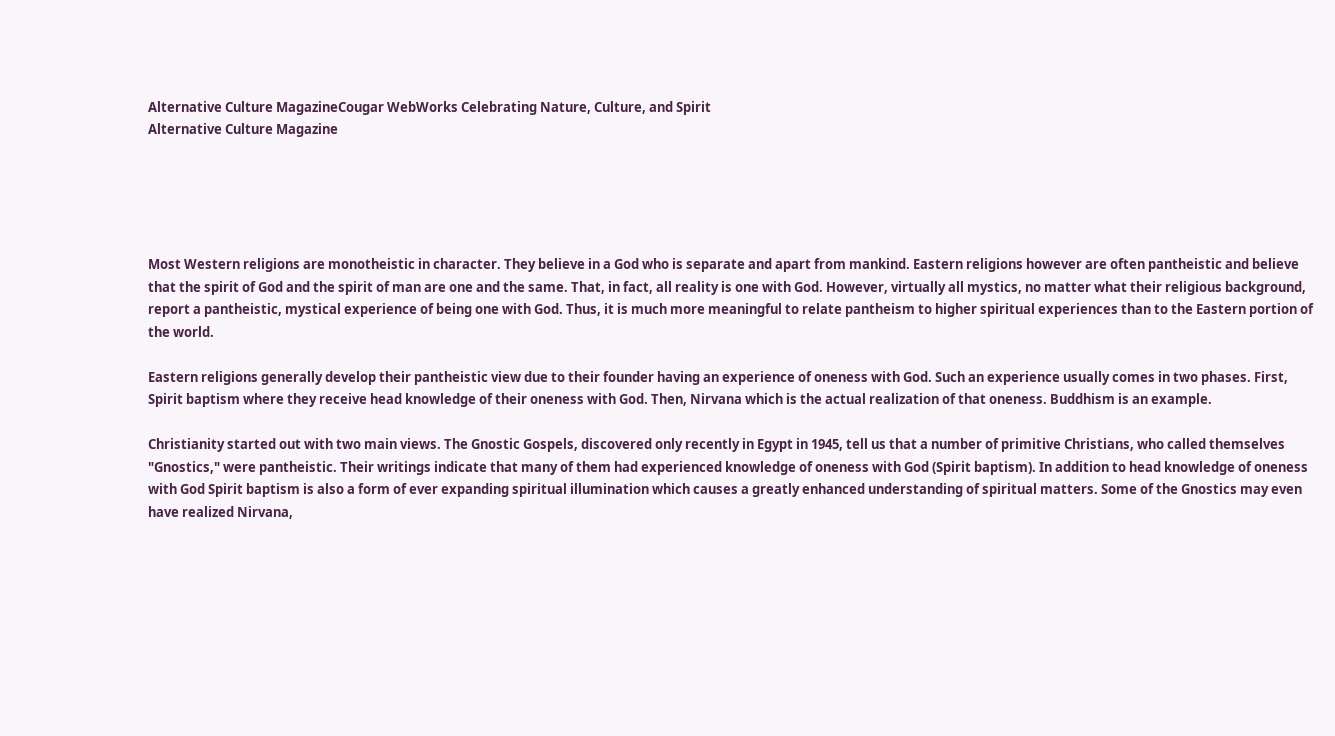Alternative Culture MagazineCougar WebWorks Celebrating Nature, Culture, and Spirit
Alternative Culture Magazine





Most Western religions are monotheistic in character. They believe in a God who is separate and apart from mankind. Eastern religions however are often pantheistic and believe that the spirit of God and the spirit of man are one and the same. That, in fact, all reality is one with God. However, virtually all mystics, no matter what their religious background, report a pantheistic, mystical experience of being one with God. Thus, it is much more meaningful to relate pantheism to higher spiritual experiences than to the Eastern portion of the world.

Eastern religions generally develop their pantheistic view due to their founder having an experience of oneness with God. Such an experience usually comes in two phases. First, Spirit baptism where they receive head knowledge of their oneness with God. Then, Nirvana which is the actual realization of that oneness. Buddhism is an example.

Christianity started out with two main views. The Gnostic Gospels, discovered only recently in Egypt in 1945, tell us that a number of primitive Christians, who called themselves "Gnostics," were pantheistic. Their writings indicate that many of them had experienced knowledge of oneness with God (Spirit baptism). In addition to head knowledge of oneness with God Spirit baptism is also a form of ever expanding spiritual illumination which causes a greatly enhanced understanding of spiritual matters. Some of the Gnostics may even have realized Nirvana,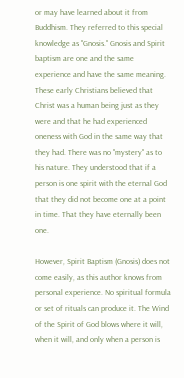or may have learned about it from Buddhism. They referred to this special knowledge as "Gnosis." Gnosis and Spirit baptism are one and the same experience and have the same meaning. These early Christians believed that Christ was a human being just as they were and that he had experienced oneness with God in the same way that they had. There was no "mystery" as to his nature. They understood that if a person is one spirit with the eternal God that they did not become one at a point in time. That they have eternally been one.

However, Spirit Baptism (Gnosis) does not come easily, as this author knows from personal experience. No spiritual formula or set of rituals can produce it. The Wind of the Spirit of God blows where it will, when it will, and only when a person is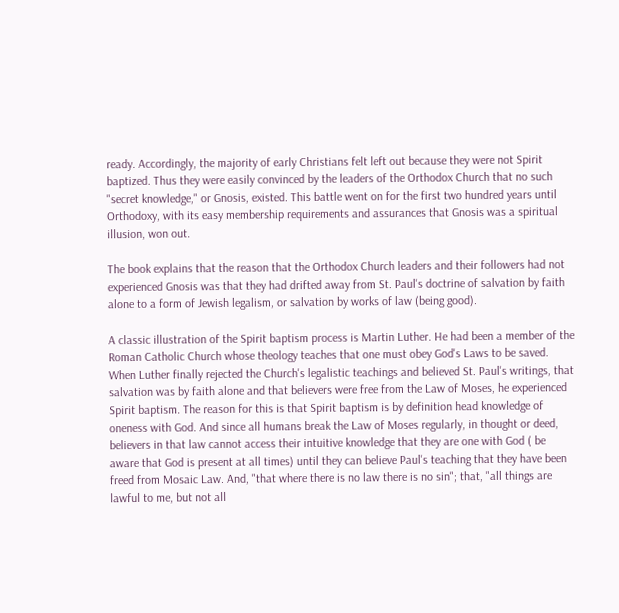ready. Accordingly, the majority of early Christians felt left out because they were not Spirit baptized. Thus they were easily convinced by the leaders of the Orthodox Church that no such "secret knowledge," or Gnosis, existed. This battle went on for the first two hundred years until Orthodoxy, with its easy membership requirements and assurances that Gnosis was a spiritual illusion, won out.

The book explains that the reason that the Orthodox Church leaders and their followers had not experienced Gnosis was that they had drifted away from St. Paul's doctrine of salvation by faith alone to a form of Jewish legalism, or salvation by works of law (being good).

A classic illustration of the Spirit baptism process is Martin Luther. He had been a member of the Roman Catholic Church whose theology teaches that one must obey God's Laws to be saved. When Luther finally rejected the Church's legalistic teachings and believed St. Paul's writings, that salvation was by faith alone and that believers were free from the Law of Moses, he experienced Spirit baptism. The reason for this is that Spirit baptism is by definition head knowledge of oneness with God. And since all humans break the Law of Moses regularly, in thought or deed, believers in that law cannot access their intuitive knowledge that they are one with God ( be aware that God is present at all times) until they can believe Paul's teaching that they have been freed from Mosaic Law. And, "that where there is no law there is no sin"; that, "all things are lawful to me, but not all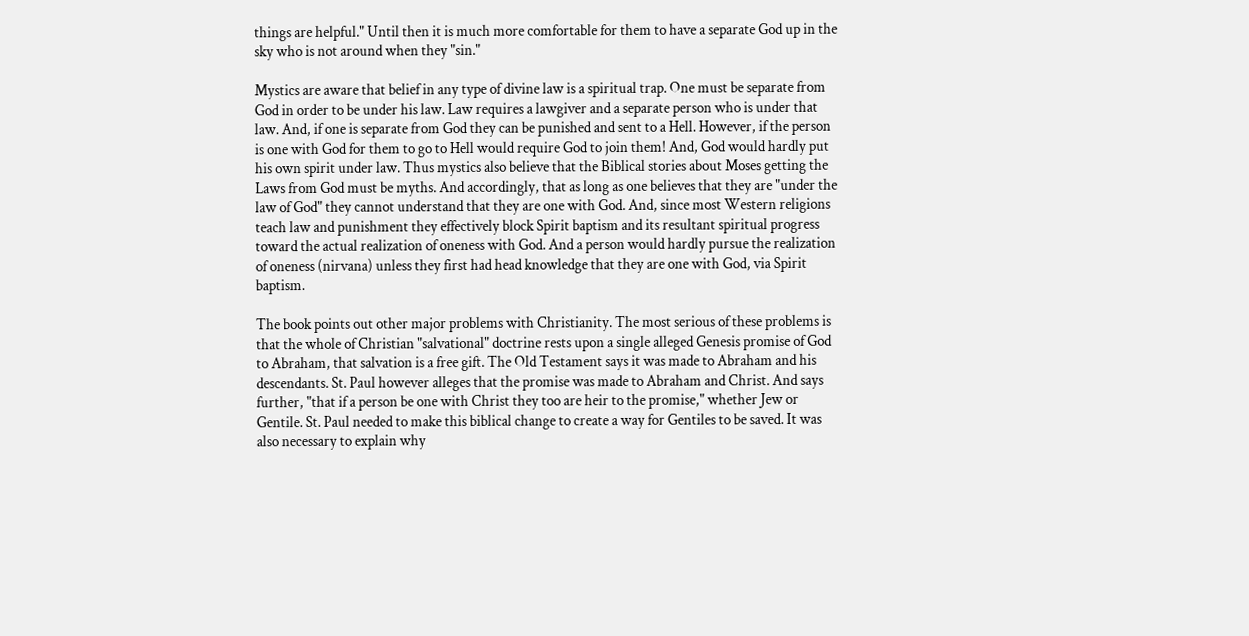things are helpful." Until then it is much more comfortable for them to have a separate God up in the sky who is not around when they "sin."

Mystics are aware that belief in any type of divine law is a spiritual trap. One must be separate from God in order to be under his law. Law requires a lawgiver and a separate person who is under that law. And, if one is separate from God they can be punished and sent to a Hell. However, if the person is one with God for them to go to Hell would require God to join them! And, God would hardly put his own spirit under law. Thus mystics also believe that the Biblical stories about Moses getting the Laws from God must be myths. And accordingly, that as long as one believes that they are "under the law of God" they cannot understand that they are one with God. And, since most Western religions teach law and punishment they effectively block Spirit baptism and its resultant spiritual progress toward the actual realization of oneness with God. And a person would hardly pursue the realization of oneness (nirvana) unless they first had head knowledge that they are one with God, via Spirit baptism.

The book points out other major problems with Christianity. The most serious of these problems is that the whole of Christian "salvational" doctrine rests upon a single alleged Genesis promise of God to Abraham, that salvation is a free gift. The Old Testament says it was made to Abraham and his descendants. St. Paul however alleges that the promise was made to Abraham and Christ. And says further, "that if a person be one with Christ they too are heir to the promise," whether Jew or Gentile. St. Paul needed to make this biblical change to create a way for Gentiles to be saved. It was also necessary to explain why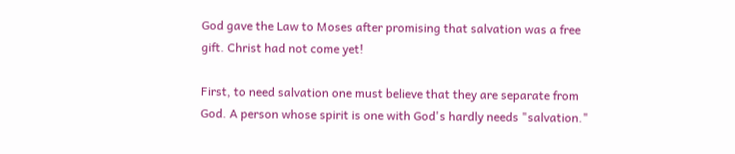God gave the Law to Moses after promising that salvation was a free gift. Christ had not come yet!

First, to need salvation one must believe that they are separate from God. A person whose spirit is one with God's hardly needs "salvation."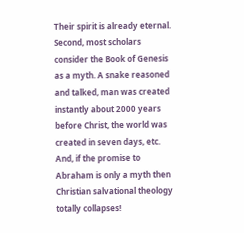Their spirit is already eternal. Second, most scholars consider the Book of Genesis as a myth. A snake reasoned and talked, man was created instantly about 2000 years before Christ, the world was created in seven days, etc. And, if the promise to Abraham is only a myth then Christian salvational theology totally collapses!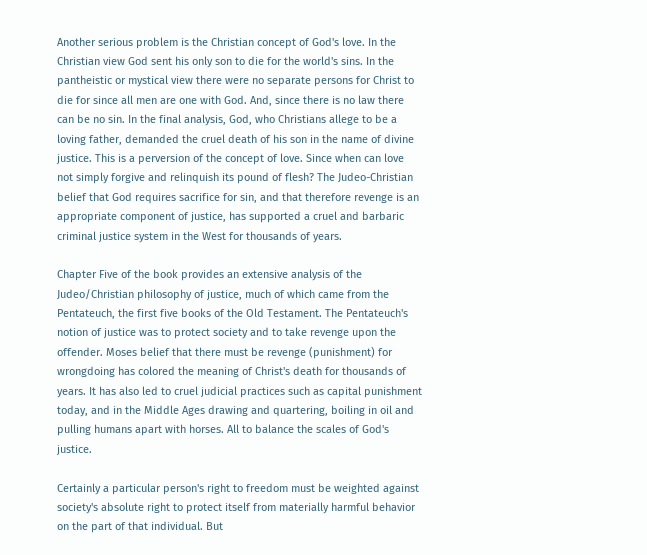Another serious problem is the Christian concept of God's love. In the Christian view God sent his only son to die for the world's sins. In the pantheistic or mystical view there were no separate persons for Christ to die for since all men are one with God. And, since there is no law there can be no sin. In the final analysis, God, who Christians allege to be a loving father, demanded the cruel death of his son in the name of divine justice. This is a perversion of the concept of love. Since when can love not simply forgive and relinquish its pound of flesh? The Judeo-Christian belief that God requires sacrifice for sin, and that therefore revenge is an appropriate component of justice, has supported a cruel and barbaric criminal justice system in the West for thousands of years.

Chapter Five of the book provides an extensive analysis of the Judeo/Christian philosophy of justice, much of which came from the Pentateuch, the first five books of the Old Testament. The Pentateuch's notion of justice was to protect society and to take revenge upon the offender. Moses belief that there must be revenge (punishment) for wrongdoing has colored the meaning of Christ's death for thousands of years. It has also led to cruel judicial practices such as capital punishment today, and in the Middle Ages drawing and quartering, boiling in oil and pulling humans apart with horses. All to balance the scales of God's justice.

Certainly a particular person's right to freedom must be weighted against society's absolute right to protect itself from materially harmful behavior on the part of that individual. But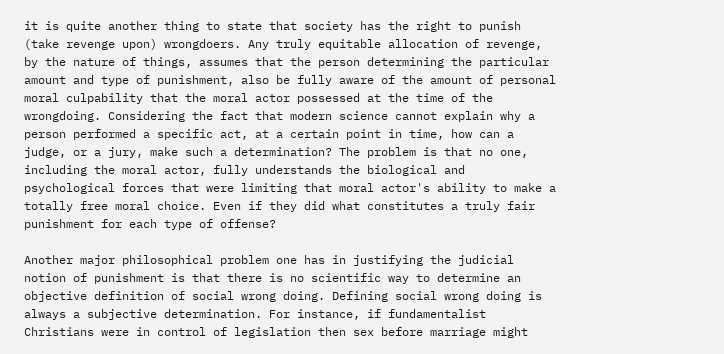it is quite another thing to state that society has the right to punish (take revenge upon) wrongdoers. Any truly equitable allocation of revenge, by the nature of things, assumes that the person determining the particular amount and type of punishment, also be fully aware of the amount of personal moral culpability that the moral actor possessed at the time of the wrongdoing. Considering the fact that modern science cannot explain why a person performed a specific act, at a certain point in time, how can a judge, or a jury, make such a determination? The problem is that no one, including the moral actor, fully understands the biological and psychological forces that were limiting that moral actor's ability to make a totally free moral choice. Even if they did what constitutes a truly fair punishment for each type of offense?

Another major philosophical problem one has in justifying the judicial notion of punishment is that there is no scientific way to determine an objective definition of social wrong doing. Defining social wrong doing is always a subjective determination. For instance, if fundamentalist Christians were in control of legislation then sex before marriage might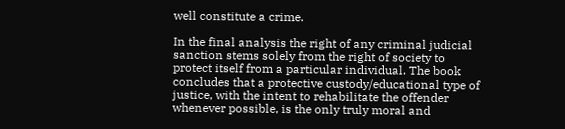well constitute a crime.

In the final analysis the right of any criminal judicial sanction stems solely from the right of society to protect itself from a particular individual. The book concludes that a protective custody/educational type of justice, with the intent to rehabilitate the offender whenever possible, is the only truly moral and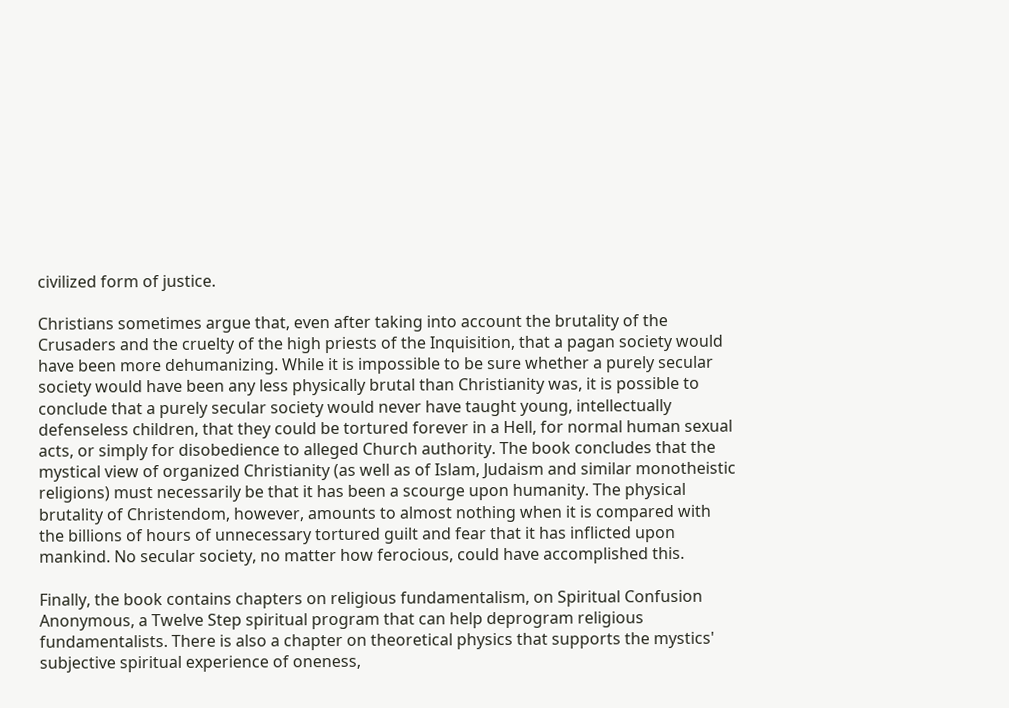civilized form of justice.

Christians sometimes argue that, even after taking into account the brutality of the Crusaders and the cruelty of the high priests of the Inquisition, that a pagan society would have been more dehumanizing. While it is impossible to be sure whether a purely secular society would have been any less physically brutal than Christianity was, it is possible to conclude that a purely secular society would never have taught young, intellectually defenseless children, that they could be tortured forever in a Hell, for normal human sexual acts, or simply for disobedience to alleged Church authority. The book concludes that the mystical view of organized Christianity (as well as of Islam, Judaism and similar monotheistic religions) must necessarily be that it has been a scourge upon humanity. The physical brutality of Christendom, however, amounts to almost nothing when it is compared with the billions of hours of unnecessary tortured guilt and fear that it has inflicted upon mankind. No secular society, no matter how ferocious, could have accomplished this.

Finally, the book contains chapters on religious fundamentalism, on Spiritual Confusion Anonymous, a Twelve Step spiritual program that can help deprogram religious fundamentalists. There is also a chapter on theoretical physics that supports the mystics' subjective spiritual experience of oneness,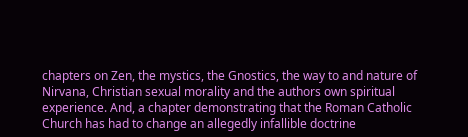chapters on Zen, the mystics, the Gnostics, the way to and nature of Nirvana, Christian sexual morality and the authors own spiritual experience. And, a chapter demonstrating that the Roman Catholic Church has had to change an allegedly infallible doctrine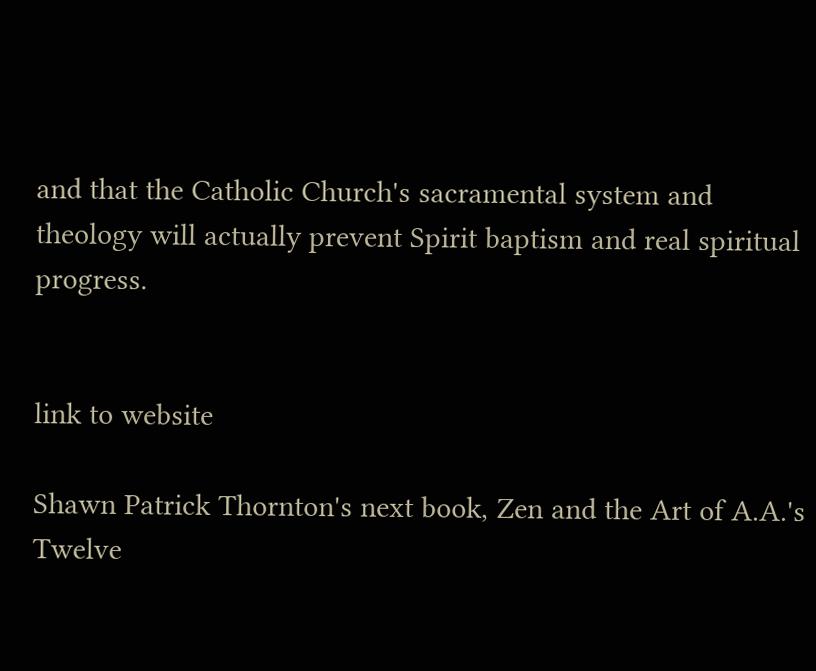and that the Catholic Church's sacramental system and theology will actually prevent Spirit baptism and real spiritual progress.


link to website

Shawn Patrick Thornton's next book, Zen and the Art of A.A.'s Twelve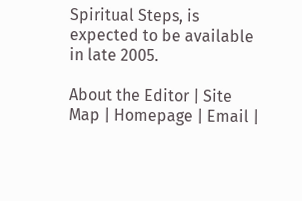Spiritual Steps, is expected to be available in late 2005.

About the Editor | Site Map | Homepage | Email |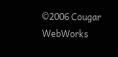©2006 Cougar WebWorks